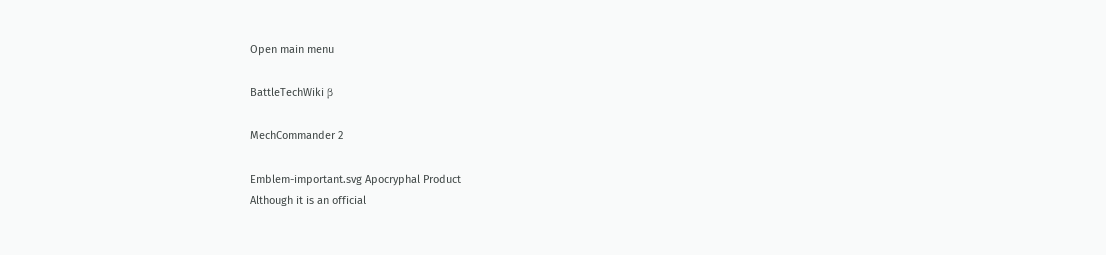Open main menu

BattleTechWiki β

MechCommander 2

Emblem-important.svg Apocryphal Product
Although it is an official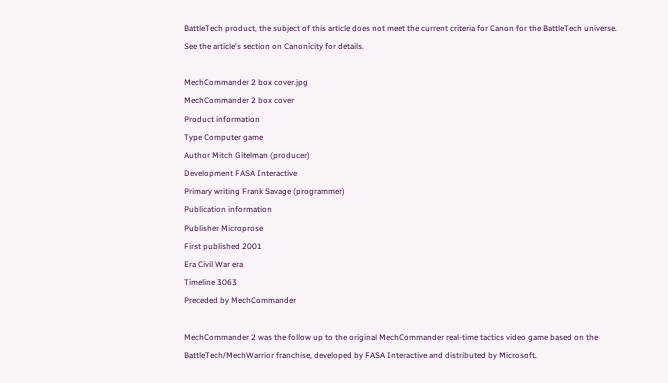BattleTech product, the subject of this article does not meet the current criteria for Canon for the BattleTech universe.
See the article's section on Canonicity for details.

MechCommander 2 box cover.jpg
MechCommander 2 box cover
Product information
Type Computer game
Author Mitch Gitelman (producer)
Development FASA Interactive
Primary writing Frank Savage (programmer)
Publication information
Publisher Microprose
First published 2001
Era Civil War era
Timeline 3063
Preceded by MechCommander

MechCommander 2 was the follow up to the original MechCommander real-time tactics video game based on the BattleTech/MechWarrior franchise, developed by FASA Interactive and distributed by Microsoft.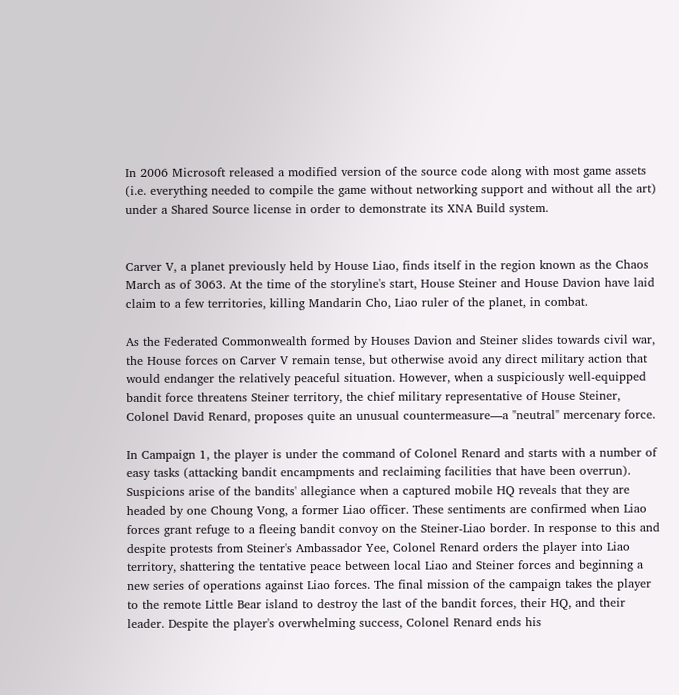In 2006 Microsoft released a modified version of the source code along with most game assets (i.e. everything needed to compile the game without networking support and without all the art) under a Shared Source license in order to demonstrate its XNA Build system.


Carver V, a planet previously held by House Liao, finds itself in the region known as the Chaos March as of 3063. At the time of the storyline's start, House Steiner and House Davion have laid claim to a few territories, killing Mandarin Cho, Liao ruler of the planet, in combat.

As the Federated Commonwealth formed by Houses Davion and Steiner slides towards civil war, the House forces on Carver V remain tense, but otherwise avoid any direct military action that would endanger the relatively peaceful situation. However, when a suspiciously well-equipped bandit force threatens Steiner territory, the chief military representative of House Steiner, Colonel David Renard, proposes quite an unusual countermeasure—a "neutral" mercenary force.

In Campaign 1, the player is under the command of Colonel Renard and starts with a number of easy tasks (attacking bandit encampments and reclaiming facilities that have been overrun). Suspicions arise of the bandits' allegiance when a captured mobile HQ reveals that they are headed by one Choung Vong, a former Liao officer. These sentiments are confirmed when Liao forces grant refuge to a fleeing bandit convoy on the Steiner-Liao border. In response to this and despite protests from Steiner's Ambassador Yee, Colonel Renard orders the player into Liao territory, shattering the tentative peace between local Liao and Steiner forces and beginning a new series of operations against Liao forces. The final mission of the campaign takes the player to the remote Little Bear island to destroy the last of the bandit forces, their HQ, and their leader. Despite the player's overwhelming success, Colonel Renard ends his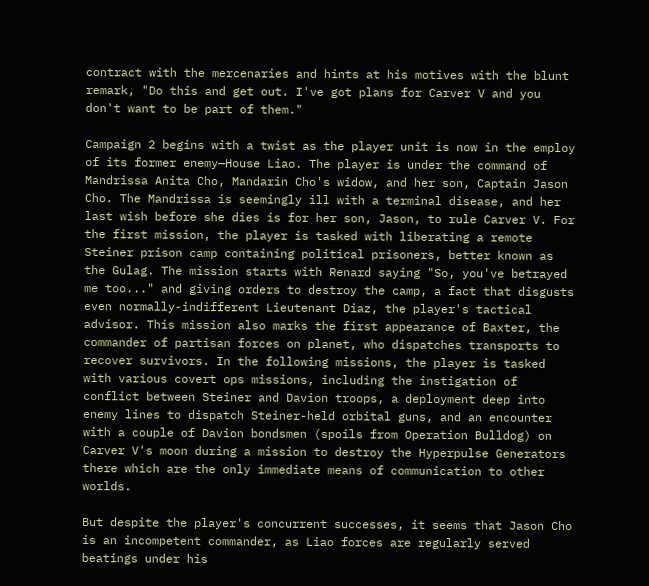contract with the mercenaries and hints at his motives with the blunt remark, "Do this and get out. I've got plans for Carver V and you don't want to be part of them."

Campaign 2 begins with a twist as the player unit is now in the employ of its former enemy—House Liao. The player is under the command of Mandrissa Anita Cho, Mandarin Cho's widow, and her son, Captain Jason Cho. The Mandrissa is seemingly ill with a terminal disease, and her last wish before she dies is for her son, Jason, to rule Carver V. For the first mission, the player is tasked with liberating a remote Steiner prison camp containing political prisoners, better known as the Gulag. The mission starts with Renard saying "So, you've betrayed me too..." and giving orders to destroy the camp, a fact that disgusts even normally-indifferent Lieutenant Diaz, the player's tactical advisor. This mission also marks the first appearance of Baxter, the commander of partisan forces on planet, who dispatches transports to recover survivors. In the following missions, the player is tasked with various covert ops missions, including the instigation of conflict between Steiner and Davion troops, a deployment deep into enemy lines to dispatch Steiner-held orbital guns, and an encounter with a couple of Davion bondsmen (spoils from Operation Bulldog) on Carver V's moon during a mission to destroy the Hyperpulse Generators there which are the only immediate means of communication to other worlds.

But despite the player's concurrent successes, it seems that Jason Cho is an incompetent commander, as Liao forces are regularly served beatings under his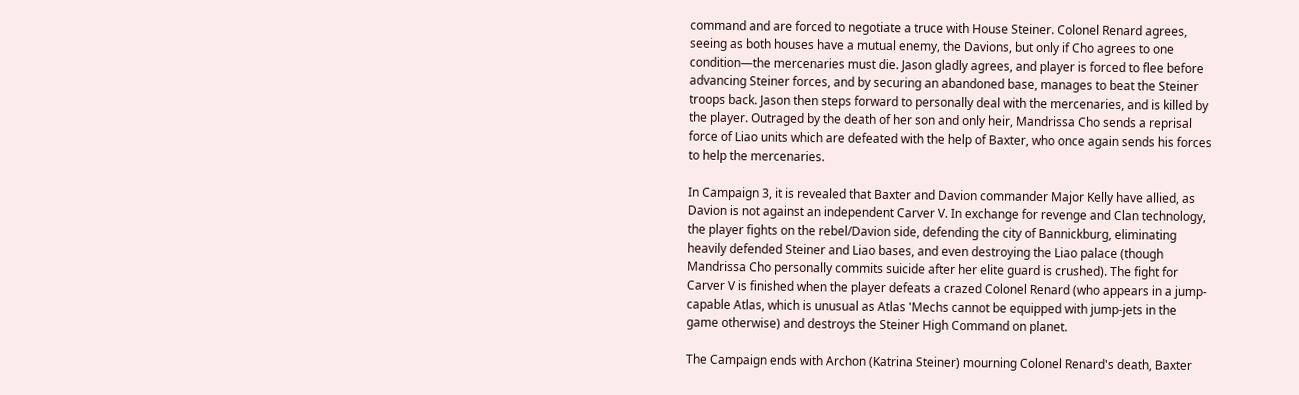command and are forced to negotiate a truce with House Steiner. Colonel Renard agrees, seeing as both houses have a mutual enemy, the Davions, but only if Cho agrees to one condition—the mercenaries must die. Jason gladly agrees, and player is forced to flee before advancing Steiner forces, and by securing an abandoned base, manages to beat the Steiner troops back. Jason then steps forward to personally deal with the mercenaries, and is killed by the player. Outraged by the death of her son and only heir, Mandrissa Cho sends a reprisal force of Liao units which are defeated with the help of Baxter, who once again sends his forces to help the mercenaries.

In Campaign 3, it is revealed that Baxter and Davion commander Major Kelly have allied, as Davion is not against an independent Carver V. In exchange for revenge and Clan technology, the player fights on the rebel/Davion side, defending the city of Bannickburg, eliminating heavily defended Steiner and Liao bases, and even destroying the Liao palace (though Mandrissa Cho personally commits suicide after her elite guard is crushed). The fight for Carver V is finished when the player defeats a crazed Colonel Renard (who appears in a jump-capable Atlas, which is unusual as Atlas 'Mechs cannot be equipped with jump-jets in the game otherwise) and destroys the Steiner High Command on planet.

The Campaign ends with Archon (Katrina Steiner) mourning Colonel Renard's death, Baxter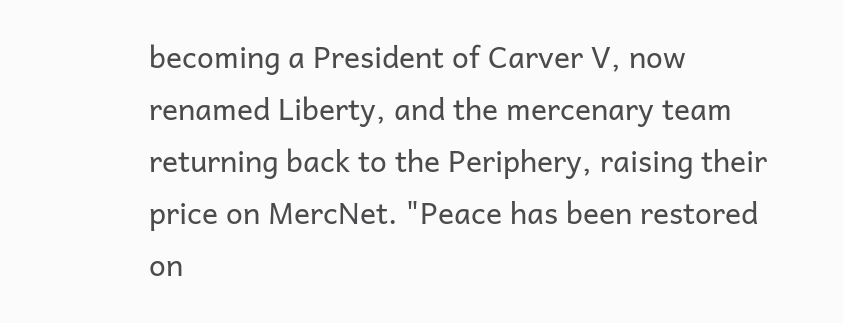becoming a President of Carver V, now renamed Liberty, and the mercenary team returning back to the Periphery, raising their price on MercNet. "Peace has been restored on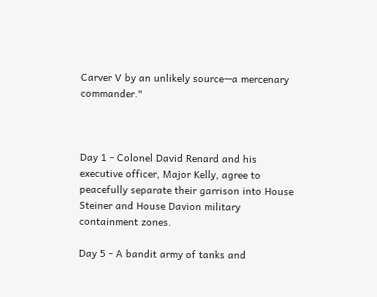Carver V by an unlikely source—a mercenary commander."



Day 1 - Colonel David Renard and his executive officer, Major Kelly, agree to peacefully separate their garrison into House Steiner and House Davion military containment zones.

Day 5 - A bandit army of tanks and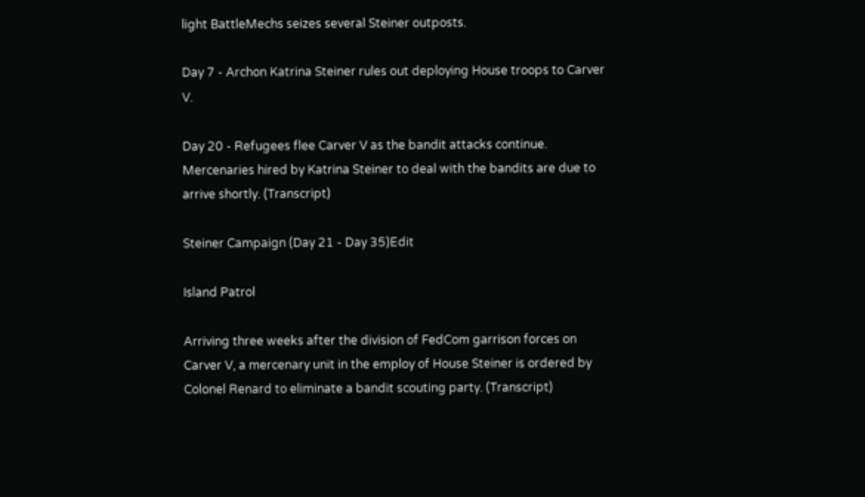light BattleMechs seizes several Steiner outposts.

Day 7 - Archon Katrina Steiner rules out deploying House troops to Carver V.

Day 20 - Refugees flee Carver V as the bandit attacks continue. Mercenaries hired by Katrina Steiner to deal with the bandits are due to arrive shortly. (Transcript)

Steiner Campaign (Day 21 - Day 35)Edit

Island Patrol

Arriving three weeks after the division of FedCom garrison forces on Carver V, a mercenary unit in the employ of House Steiner is ordered by Colonel Renard to eliminate a bandit scouting party. (Transcript)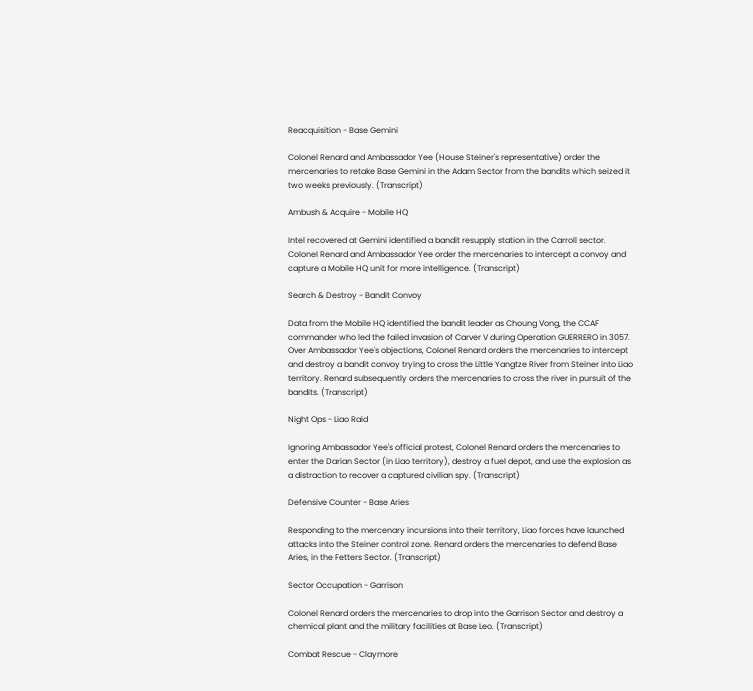Reacquisition - Base Gemini

Colonel Renard and Ambassador Yee (House Steiner's representative) order the mercenaries to retake Base Gemini in the Adam Sector from the bandits which seized it two weeks previously. (Transcript)

Ambush & Acquire - Mobile HQ

Intel recovered at Gemini identified a bandit resupply station in the Carroll sector. Colonel Renard and Ambassador Yee order the mercenaries to intercept a convoy and capture a Mobile HQ unit for more intelligence. (Transcript)

Search & Destroy - Bandit Convoy

Data from the Mobile HQ identified the bandit leader as Choung Vong, the CCAF commander who led the failed invasion of Carver V during Operation GUERRERO in 3057. Over Ambassador Yee's objections, Colonel Renard orders the mercenaries to intercept and destroy a bandit convoy trying to cross the Little Yangtze River from Steiner into Liao territory. Renard subsequently orders the mercenaries to cross the river in pursuit of the bandits. (Transcript)

Night Ops - Liao Raid

Ignoring Ambassador Yee's official protest, Colonel Renard orders the mercenaries to enter the Darian Sector (in Liao territory), destroy a fuel depot, and use the explosion as a distraction to recover a captured civilian spy. (Transcript)

Defensive Counter - Base Aries

Responding to the mercenary incursions into their territory, Liao forces have launched attacks into the Steiner control zone. Renard orders the mercenaries to defend Base Aries, in the Fetters Sector. (Transcript)

Sector Occupation - Garrison

Colonel Renard orders the mercenaries to drop into the Garrison Sector and destroy a chemical plant and the military facilities at Base Leo. (Transcript)

Combat Rescue - Claymore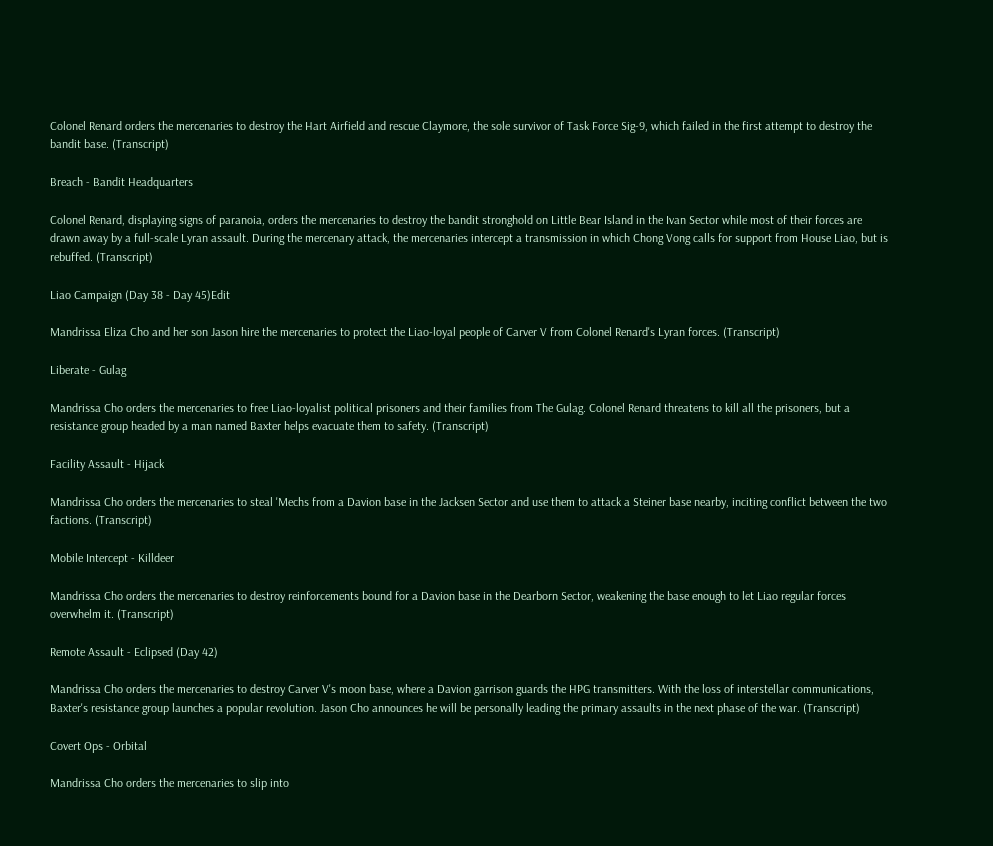Colonel Renard orders the mercenaries to destroy the Hart Airfield and rescue Claymore, the sole survivor of Task Force Sig-9, which failed in the first attempt to destroy the bandit base. (Transcript)

Breach - Bandit Headquarters

Colonel Renard, displaying signs of paranoia, orders the mercenaries to destroy the bandit stronghold on Little Bear Island in the Ivan Sector while most of their forces are drawn away by a full-scale Lyran assault. During the mercenary attack, the mercenaries intercept a transmission in which Chong Vong calls for support from House Liao, but is rebuffed. (Transcript)

Liao Campaign (Day 38 - Day 45)Edit

Mandrissa Eliza Cho and her son Jason hire the mercenaries to protect the Liao-loyal people of Carver V from Colonel Renard's Lyran forces. (Transcript)

Liberate - Gulag

Mandrissa Cho orders the mercenaries to free Liao-loyalist political prisoners and their families from The Gulag. Colonel Renard threatens to kill all the prisoners, but a resistance group headed by a man named Baxter helps evacuate them to safety. (Transcript)

Facility Assault - Hijack

Mandrissa Cho orders the mercenaries to steal 'Mechs from a Davion base in the Jacksen Sector and use them to attack a Steiner base nearby, inciting conflict between the two factions. (Transcript)

Mobile Intercept - Killdeer

Mandrissa Cho orders the mercenaries to destroy reinforcements bound for a Davion base in the Dearborn Sector, weakening the base enough to let Liao regular forces overwhelm it. (Transcript)

Remote Assault - Eclipsed (Day 42)

Mandrissa Cho orders the mercenaries to destroy Carver V's moon base, where a Davion garrison guards the HPG transmitters. With the loss of interstellar communications, Baxter's resistance group launches a popular revolution. Jason Cho announces he will be personally leading the primary assaults in the next phase of the war. (Transcript)

Covert Ops - Orbital

Mandrissa Cho orders the mercenaries to slip into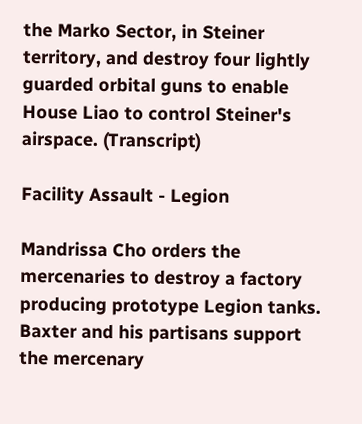the Marko Sector, in Steiner territory, and destroy four lightly guarded orbital guns to enable House Liao to control Steiner's airspace. (Transcript)

Facility Assault - Legion

Mandrissa Cho orders the mercenaries to destroy a factory producing prototype Legion tanks. Baxter and his partisans support the mercenary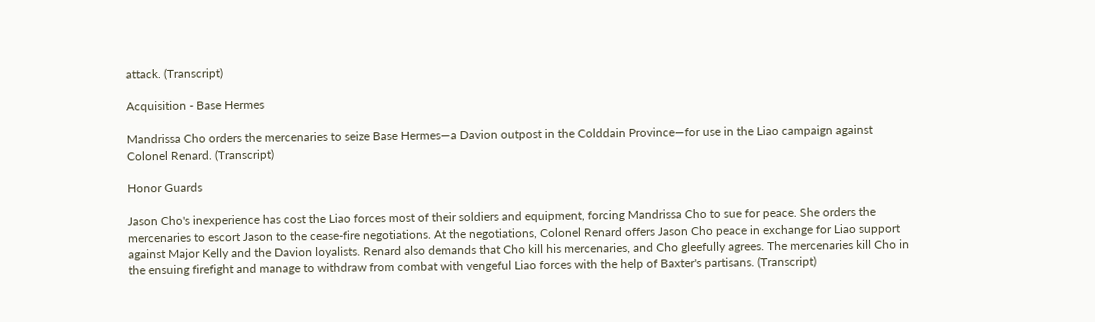attack. (Transcript)

Acquisition - Base Hermes

Mandrissa Cho orders the mercenaries to seize Base Hermes—a Davion outpost in the Colddain Province—for use in the Liao campaign against Colonel Renard. (Transcript)

Honor Guards

Jason Cho's inexperience has cost the Liao forces most of their soldiers and equipment, forcing Mandrissa Cho to sue for peace. She orders the mercenaries to escort Jason to the cease-fire negotiations. At the negotiations, Colonel Renard offers Jason Cho peace in exchange for Liao support against Major Kelly and the Davion loyalists. Renard also demands that Cho kill his mercenaries, and Cho gleefully agrees. The mercenaries kill Cho in the ensuing firefight and manage to withdraw from combat with vengeful Liao forces with the help of Baxter's partisans. (Transcript)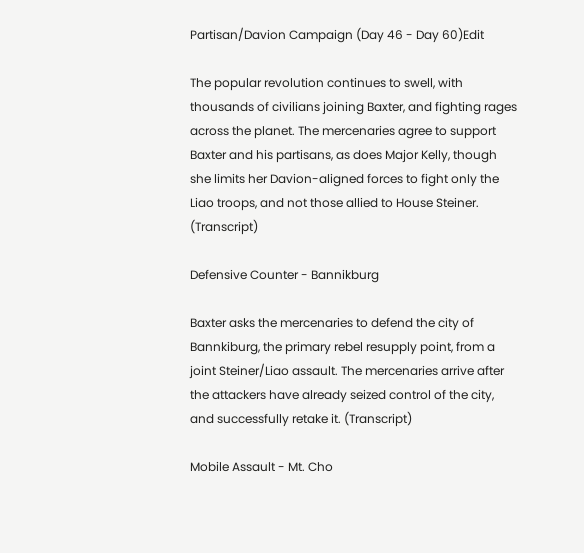Partisan/Davion Campaign (Day 46 - Day 60)Edit

The popular revolution continues to swell, with thousands of civilians joining Baxter, and fighting rages across the planet. The mercenaries agree to support Baxter and his partisans, as does Major Kelly, though she limits her Davion-aligned forces to fight only the Liao troops, and not those allied to House Steiner. (Transcript)

Defensive Counter - Bannikburg

Baxter asks the mercenaries to defend the city of Bannkiburg, the primary rebel resupply point, from a joint Steiner/Liao assault. The mercenaries arrive after the attackers have already seized control of the city, and successfully retake it. (Transcript)

Mobile Assault - Mt. Cho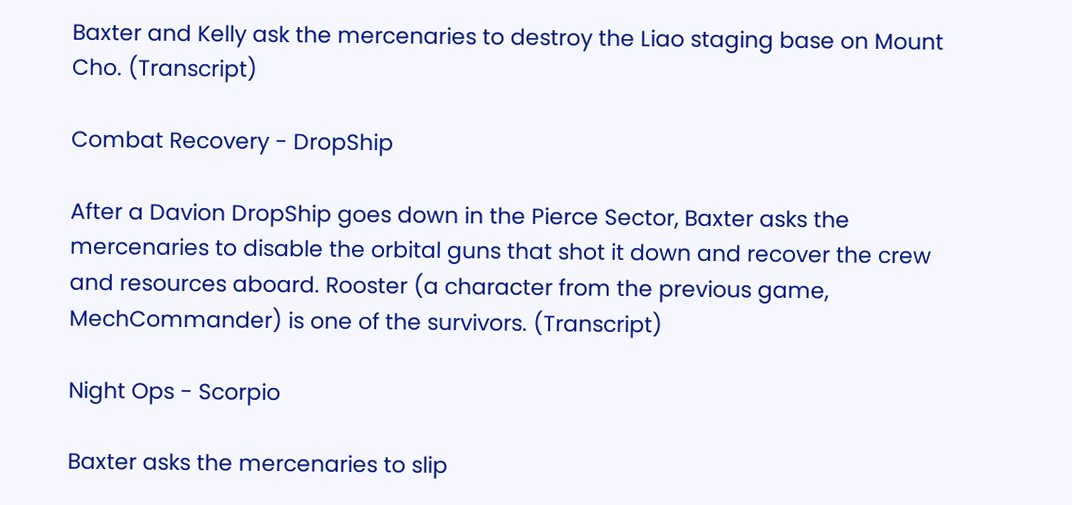Baxter and Kelly ask the mercenaries to destroy the Liao staging base on Mount Cho. (Transcript)

Combat Recovery - DropShip

After a Davion DropShip goes down in the Pierce Sector, Baxter asks the mercenaries to disable the orbital guns that shot it down and recover the crew and resources aboard. Rooster (a character from the previous game, MechCommander) is one of the survivors. (Transcript)

Night Ops - Scorpio

Baxter asks the mercenaries to slip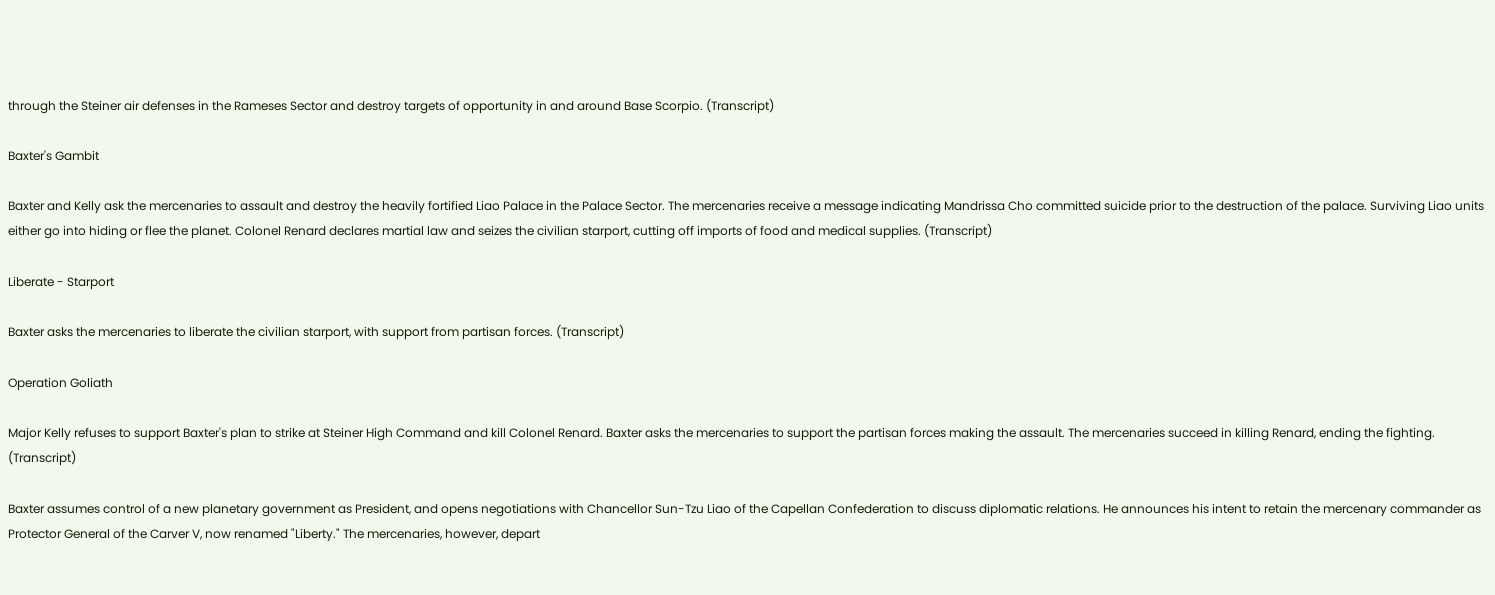through the Steiner air defenses in the Rameses Sector and destroy targets of opportunity in and around Base Scorpio. (Transcript)

Baxter's Gambit

Baxter and Kelly ask the mercenaries to assault and destroy the heavily fortified Liao Palace in the Palace Sector. The mercenaries receive a message indicating Mandrissa Cho committed suicide prior to the destruction of the palace. Surviving Liao units either go into hiding or flee the planet. Colonel Renard declares martial law and seizes the civilian starport, cutting off imports of food and medical supplies. (Transcript)

Liberate - Starport

Baxter asks the mercenaries to liberate the civilian starport, with support from partisan forces. (Transcript)

Operation Goliath

Major Kelly refuses to support Baxter's plan to strike at Steiner High Command and kill Colonel Renard. Baxter asks the mercenaries to support the partisan forces making the assault. The mercenaries succeed in killing Renard, ending the fighting. (Transcript)

Baxter assumes control of a new planetary government as President, and opens negotiations with Chancellor Sun-Tzu Liao of the Capellan Confederation to discuss diplomatic relations. He announces his intent to retain the mercenary commander as Protector General of the Carver V, now renamed "Liberty." The mercenaries, however, depart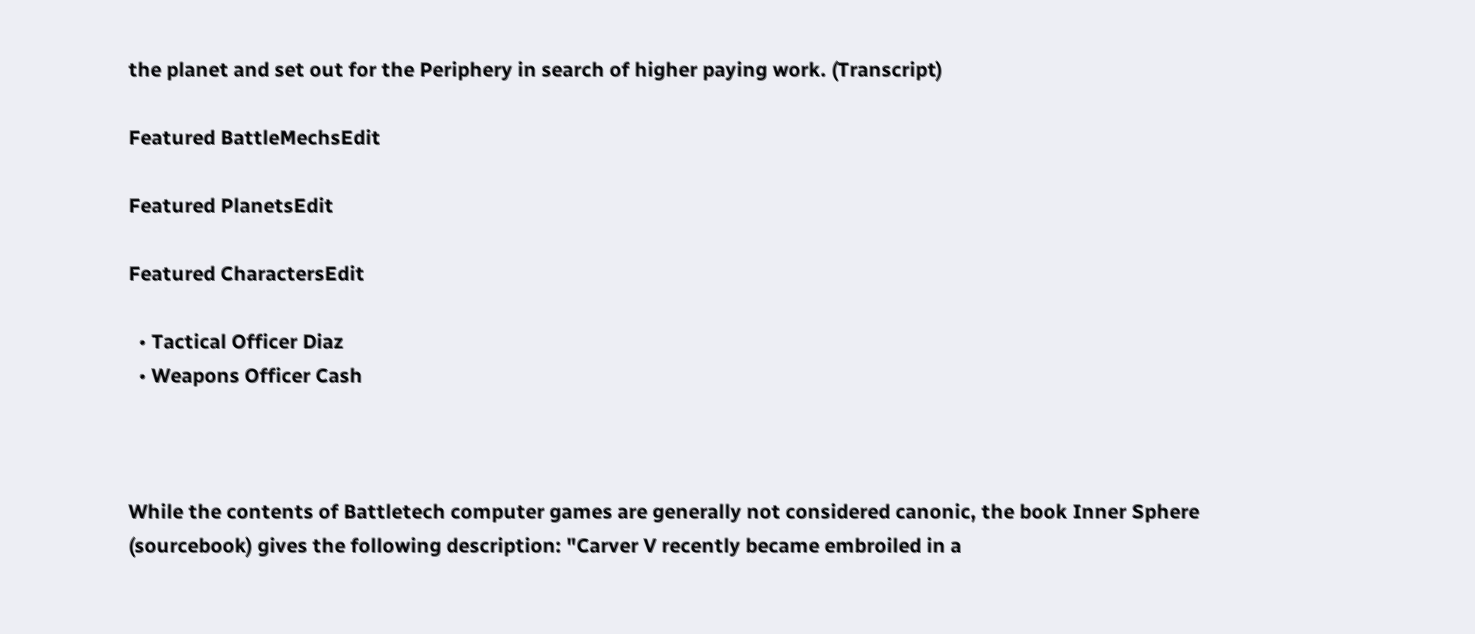the planet and set out for the Periphery in search of higher paying work. (Transcript)

Featured BattleMechsEdit

Featured PlanetsEdit

Featured CharactersEdit

  • Tactical Officer Diaz
  • Weapons Officer Cash



While the contents of Battletech computer games are generally not considered canonic, the book Inner Sphere (sourcebook) gives the following description: "Carver V recently became embroiled in a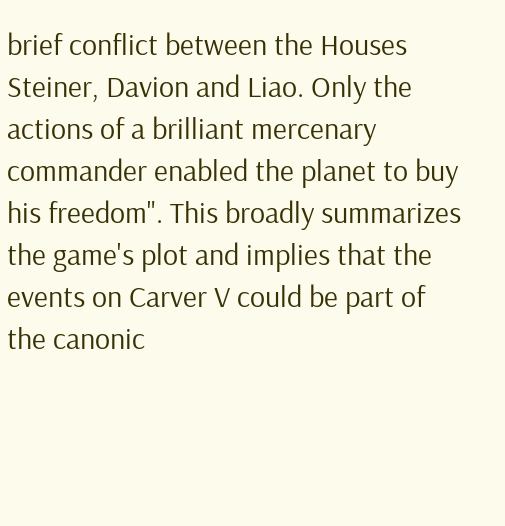brief conflict between the Houses Steiner, Davion and Liao. Only the actions of a brilliant mercenary commander enabled the planet to buy his freedom". This broadly summarizes the game's plot and implies that the events on Carver V could be part of the canonic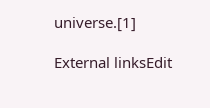universe.[1]

External linksEdit